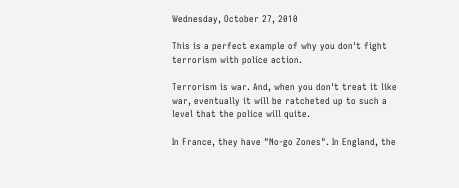Wednesday, October 27, 2010

This is a perfect example of why you don't fight terrorism with police action.

Terrorism is war. And, when you don't treat it like war, eventually it will be ratcheted up to such a level that the police will quite.

In France, they have "No-go Zones". In England, the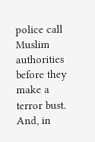police call Muslim authorities before they make a terror bust. And, in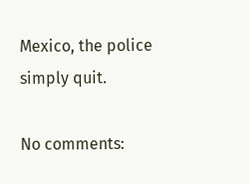Mexico, the police simply quit.

No comments: